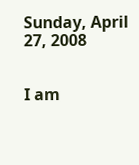Sunday, April 27, 2008


I am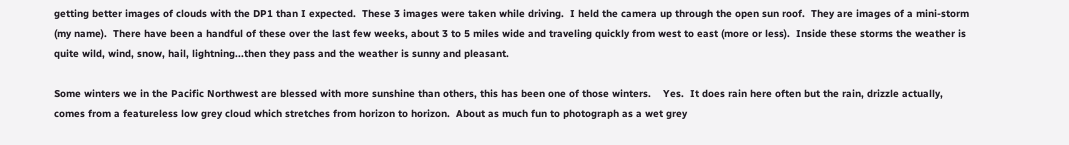getting better images of clouds with the DP1 than I expected.  These 3 images were taken while driving.  I held the camera up through the open sun roof.  They are images of a mini-storm (my name).  There have been a handful of these over the last few weeks, about 3 to 5 miles wide and traveling quickly from west to east (more or less).  Inside these storms the weather is quite wild, wind, snow, hail, lightning...then they pass and the weather is sunny and pleasant.

Some winters we in the Pacific Northwest are blessed with more sunshine than others, this has been one of those winters.    Yes.  It does rain here often but the rain, drizzle actually, comes from a featureless low grey cloud which stretches from horizon to horizon.  About as much fun to photograph as a wet grey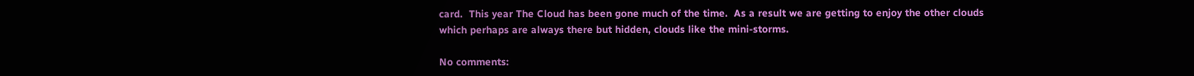card.  This year The Cloud has been gone much of the time.  As a result we are getting to enjoy the other clouds which perhaps are always there but hidden, clouds like the mini-storms.

No comments: